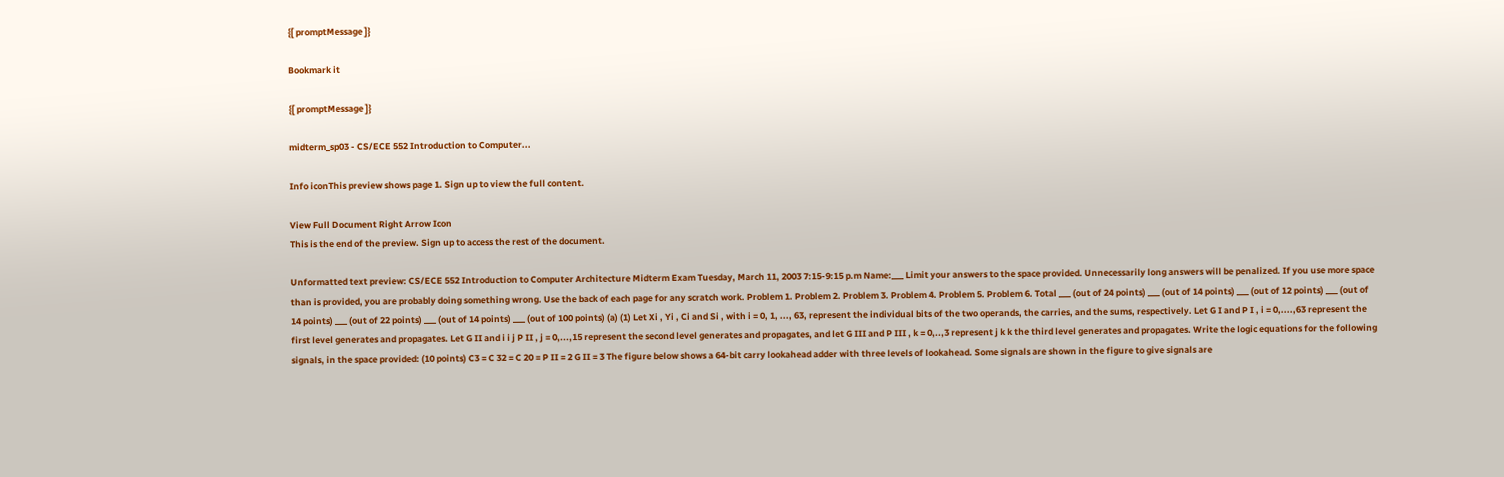{[ promptMessage ]}

Bookmark it

{[ promptMessage ]}

midterm_sp03 - CS/ECE 552 Introduction to Computer...

Info iconThis preview shows page 1. Sign up to view the full content.

View Full Document Right Arrow Icon
This is the end of the preview. Sign up to access the rest of the document.

Unformatted text preview: CS/ECE 552 Introduction to Computer Architecture Midterm Exam Tuesday, March 11, 2003 7:15-9:15 p.m Name:___ Limit your answers to the space provided. Unnecessarily long answers will be penalized. If you use more space than is provided, you are probably doing something wrong. Use the back of each page for any scratch work. Problem 1. Problem 2. Problem 3. Problem 4. Problem 5. Problem 6. Total ___ (out of 24 points) ___ (out of 14 points) ___ (out of 12 points) ___ (out of 14 points) ___ (out of 22 points) ___ (out of 14 points) ___ (out of 100 points) (a) (1) Let Xi , Yi , Ci and Si , with i = 0, 1, ..., 63, represent the individual bits of the two operands, the carries, and the sums, respectively. Let G I and P I , i = 0,....,63 represent the first level generates and propagates. Let G II and i i j P II , j = 0,...,15 represent the second level generates and propagates, and let G III and P III , k = 0,..,3 represent j k k the third level generates and propagates. Write the logic equations for the following signals, in the space provided: (10 points) C3 = C 32 = C 20 = P II = 2 G II = 3 The figure below shows a 64-bit carry lookahead adder with three levels of lookahead. Some signals are shown in the figure to give signals are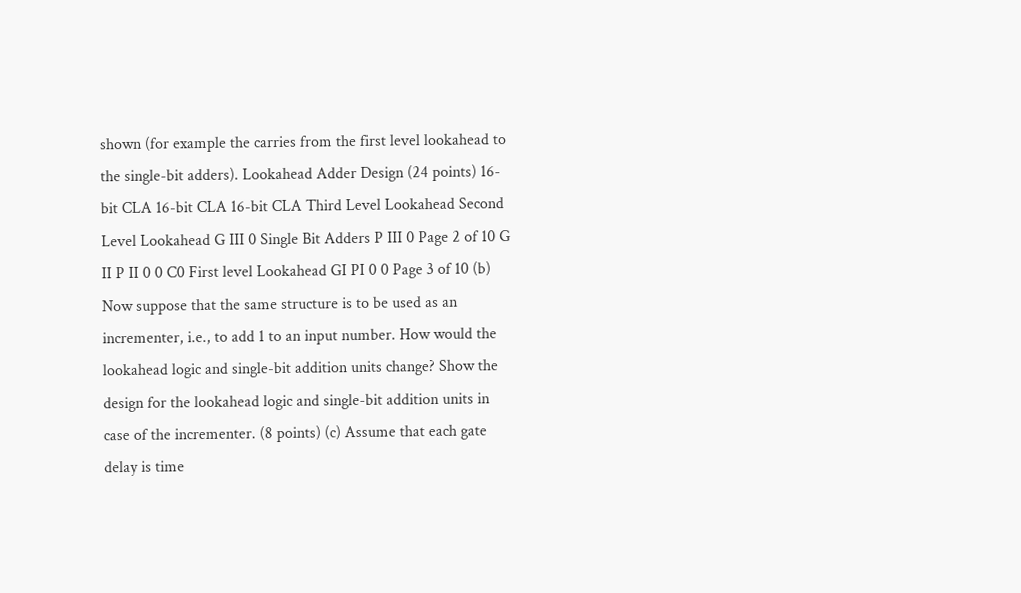shown (for example the carries from the first level lookahead to the single-bit adders). Lookahead Adder Design (24 points) 16-bit CLA 16-bit CLA 16-bit CLA Third Level Lookahead Second Level Lookahead G III 0 Single Bit Adders P III 0 Page 2 of 10 G II P II 0 0 C0 First level Lookahead GI PI 0 0 Page 3 of 10 (b) Now suppose that the same structure is to be used as an incrementer, i.e., to add 1 to an input number. How would the lookahead logic and single-bit addition units change? Show the design for the lookahead logic and single-bit addition units in case of the incrementer. (8 points) (c) Assume that each gate delay is time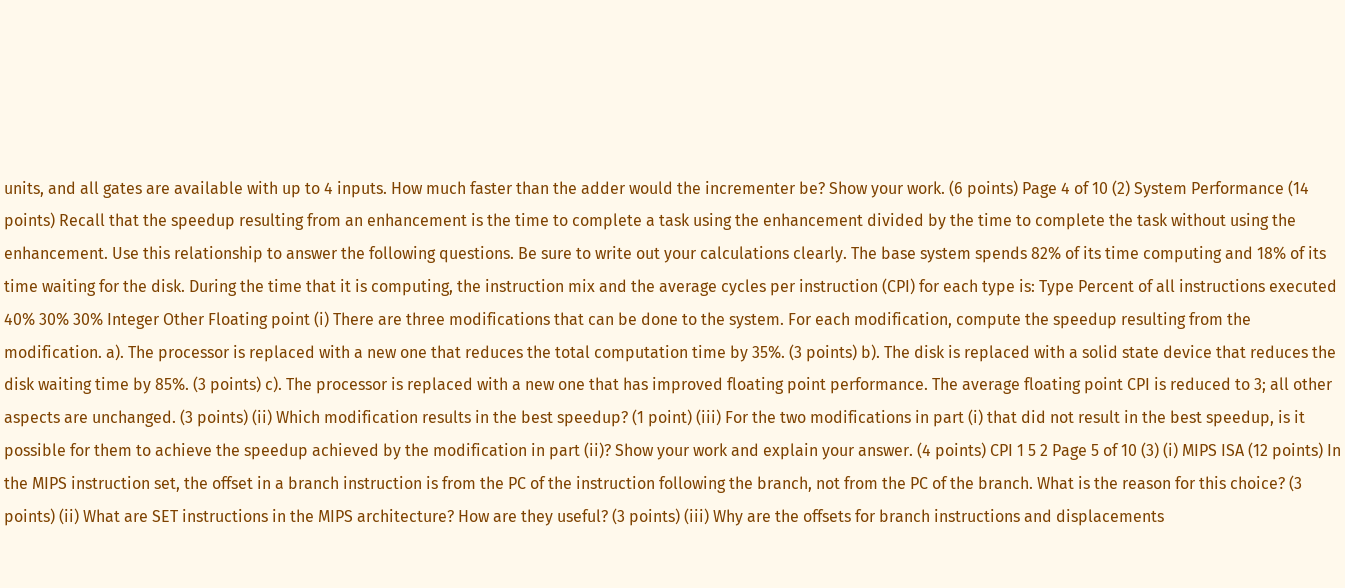units, and all gates are available with up to 4 inputs. How much faster than the adder would the incrementer be? Show your work. (6 points) Page 4 of 10 (2) System Performance (14 points) Recall that the speedup resulting from an enhancement is the time to complete a task using the enhancement divided by the time to complete the task without using the enhancement. Use this relationship to answer the following questions. Be sure to write out your calculations clearly. The base system spends 82% of its time computing and 18% of its time waiting for the disk. During the time that it is computing, the instruction mix and the average cycles per instruction (CPI) for each type is: Type Percent of all instructions executed 40% 30% 30% Integer Other Floating point (i) There are three modifications that can be done to the system. For each modification, compute the speedup resulting from the modification. a). The processor is replaced with a new one that reduces the total computation time by 35%. (3 points) b). The disk is replaced with a solid state device that reduces the disk waiting time by 85%. (3 points) c). The processor is replaced with a new one that has improved floating point performance. The average floating point CPI is reduced to 3; all other aspects are unchanged. (3 points) (ii) Which modification results in the best speedup? (1 point) (iii) For the two modifications in part (i) that did not result in the best speedup, is it possible for them to achieve the speedup achieved by the modification in part (ii)? Show your work and explain your answer. (4 points) CPI 1 5 2 Page 5 of 10 (3) (i) MIPS ISA (12 points) In the MIPS instruction set, the offset in a branch instruction is from the PC of the instruction following the branch, not from the PC of the branch. What is the reason for this choice? (3 points) (ii) What are SET instructions in the MIPS architecture? How are they useful? (3 points) (iii) Why are the offsets for branch instructions and displacements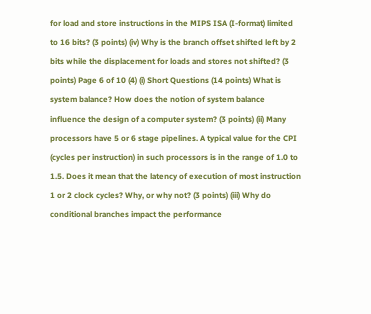for load and store instructions in the MIPS ISA (I-format) limited to 16 bits? (3 points) (iv) Why is the branch offset shifted left by 2 bits while the displacement for loads and stores not shifted? (3 points) Page 6 of 10 (4) (i) Short Questions (14 points) What is system balance? How does the notion of system balance influence the design of a computer system? (3 points) (ii) Many processors have 5 or 6 stage pipelines. A typical value for the CPI (cycles per instruction) in such processors is in the range of 1.0 to 1.5. Does it mean that the latency of execution of most instruction 1 or 2 clock cycles? Why, or why not? (3 points) (iii) Why do conditional branches impact the performance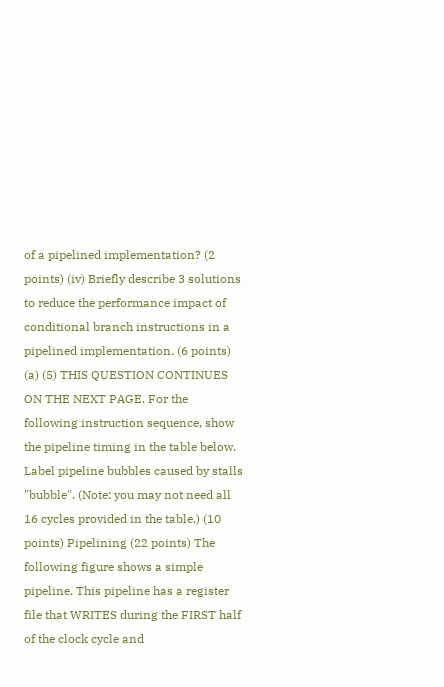of a pipelined implementation? (2 points) (iv) Briefly describe 3 solutions to reduce the performance impact of conditional branch instructions in a pipelined implementation. (6 points) (a) (5) THIS QUESTION CONTINUES ON THE NEXT PAGE. For the following instruction sequence, show the pipeline timing in the table below. Label pipeline bubbles caused by stalls "bubble". (Note: you may not need all 16 cycles provided in the table.) (10 points) Pipelining (22 points) The following figure shows a simple pipeline. This pipeline has a register file that WRITES during the FIRST half of the clock cycle and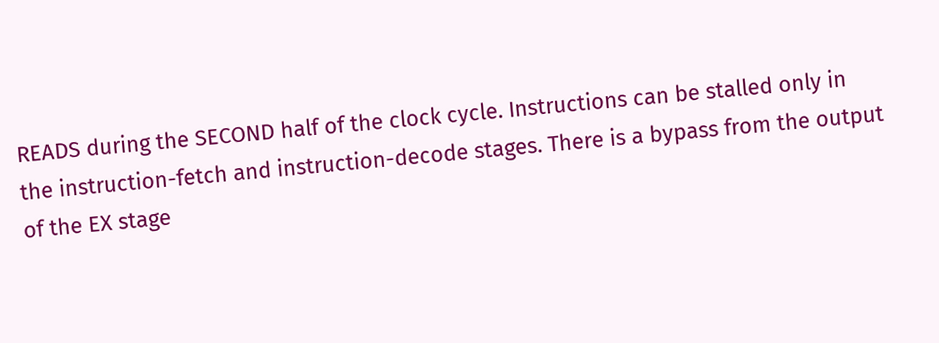READS during the SECOND half of the clock cycle. Instructions can be stalled only in the instruction-fetch and instruction-decode stages. There is a bypass from the output of the EX stage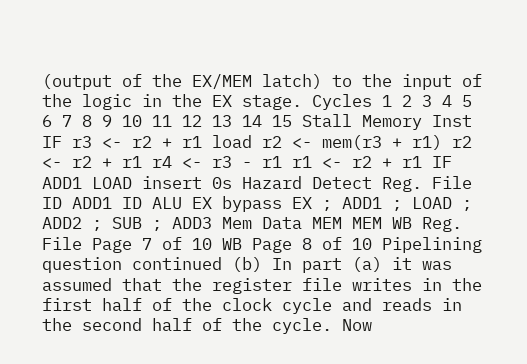(output of the EX/MEM latch) to the input of the logic in the EX stage. Cycles 1 2 3 4 5 6 7 8 9 10 11 12 13 14 15 Stall Memory Inst IF r3 <- r2 + r1 load r2 <- mem(r3 + r1) r2 <- r2 + r1 r4 <- r3 - r1 r1 <- r2 + r1 IF ADD1 LOAD insert 0s Hazard Detect Reg. File ID ADD1 ID ALU EX bypass EX ; ADD1 ; LOAD ; ADD2 ; SUB ; ADD3 Mem Data MEM MEM WB Reg. File Page 7 of 10 WB Page 8 of 10 Pipelining question continued (b) In part (a) it was assumed that the register file writes in the first half of the clock cycle and reads in the second half of the cycle. Now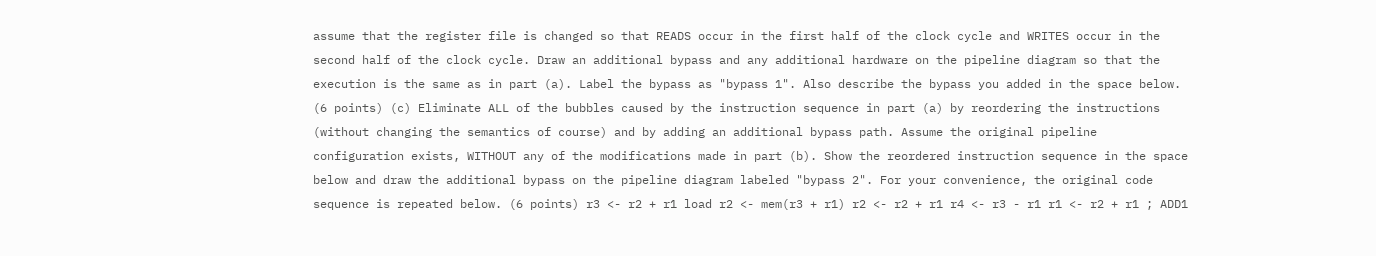assume that the register file is changed so that READS occur in the first half of the clock cycle and WRITES occur in the second half of the clock cycle. Draw an additional bypass and any additional hardware on the pipeline diagram so that the execution is the same as in part (a). Label the bypass as "bypass 1". Also describe the bypass you added in the space below. (6 points) (c) Eliminate ALL of the bubbles caused by the instruction sequence in part (a) by reordering the instructions (without changing the semantics of course) and by adding an additional bypass path. Assume the original pipeline configuration exists, WITHOUT any of the modifications made in part (b). Show the reordered instruction sequence in the space below and draw the additional bypass on the pipeline diagram labeled "bypass 2". For your convenience, the original code sequence is repeated below. (6 points) r3 <- r2 + r1 load r2 <- mem(r3 + r1) r2 <- r2 + r1 r4 <- r3 - r1 r1 <- r2 + r1 ; ADD1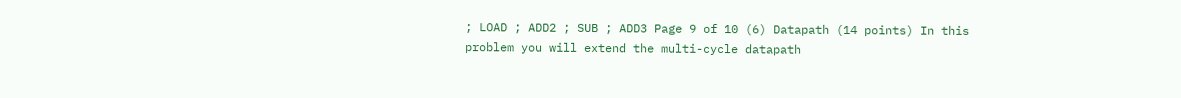; LOAD ; ADD2 ; SUB ; ADD3 Page 9 of 10 (6) Datapath (14 points) In this problem you will extend the multi-cycle datapath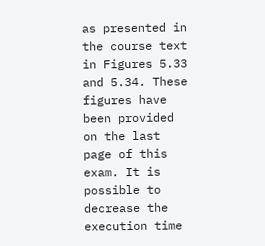as presented in the course text in Figures 5.33 and 5.34. These figures have been provided on the last page of this exam. It is possible to decrease the execution time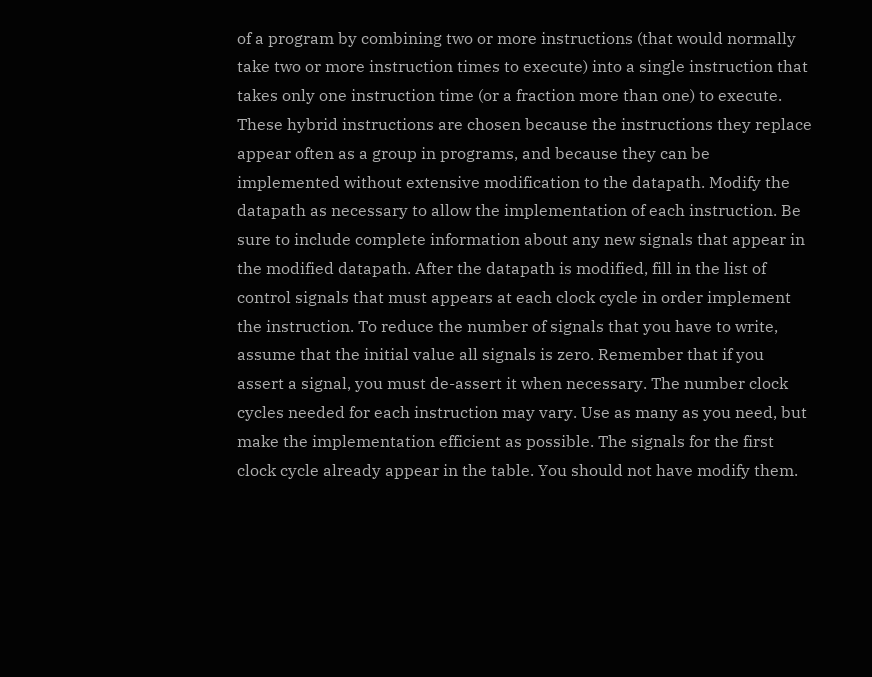of a program by combining two or more instructions (that would normally take two or more instruction times to execute) into a single instruction that takes only one instruction time (or a fraction more than one) to execute. These hybrid instructions are chosen because the instructions they replace appear often as a group in programs, and because they can be implemented without extensive modification to the datapath. Modify the datapath as necessary to allow the implementation of each instruction. Be sure to include complete information about any new signals that appear in the modified datapath. After the datapath is modified, fill in the list of control signals that must appears at each clock cycle in order implement the instruction. To reduce the number of signals that you have to write, assume that the initial value all signals is zero. Remember that if you assert a signal, you must de-assert it when necessary. The number clock cycles needed for each instruction may vary. Use as many as you need, but make the implementation efficient as possible. The signals for the first clock cycle already appear in the table. You should not have modify them.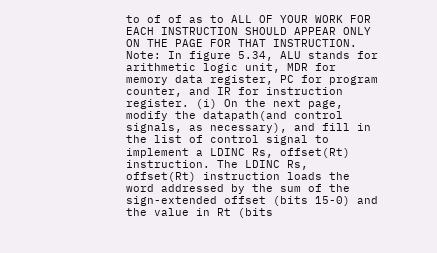to of of as to ALL OF YOUR WORK FOR EACH INSTRUCTION SHOULD APPEAR ONLY ON THE PAGE FOR THAT INSTRUCTION. Note: In figure 5.34, ALU stands for arithmetic logic unit, MDR for memory data register, PC for program counter, and IR for instruction register. (i) On the next page, modify the datapath(and control signals, as necessary), and fill in the list of control signal to implement a LDINC Rs, offset(Rt) instruction. The LDINC Rs, offset(Rt) instruction loads the word addressed by the sum of the sign-extended offset (bits 15-0) and the value in Rt (bits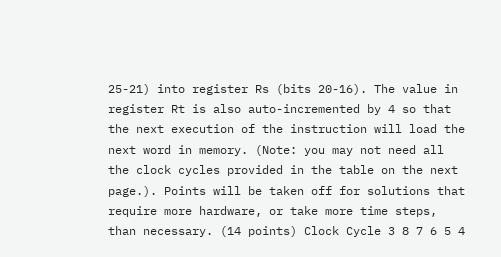25-21) into register Rs (bits 20-16). The value in register Rt is also auto-incremented by 4 so that the next execution of the instruction will load the next word in memory. (Note: you may not need all the clock cycles provided in the table on the next page.). Points will be taken off for solutions that require more hardware, or take more time steps, than necessary. (14 points) Clock Cycle 3 8 7 6 5 4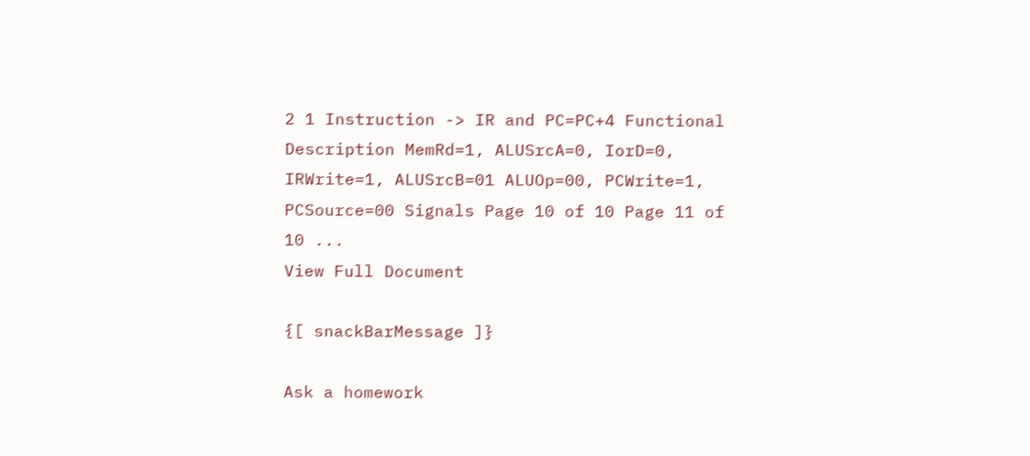2 1 Instruction -> IR and PC=PC+4 Functional Description MemRd=1, ALUSrcA=0, IorD=0, IRWrite=1, ALUSrcB=01 ALUOp=00, PCWrite=1, PCSource=00 Signals Page 10 of 10 Page 11 of 10 ...
View Full Document

{[ snackBarMessage ]}

Ask a homework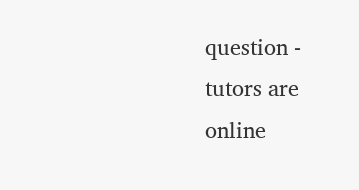question - tutors are online